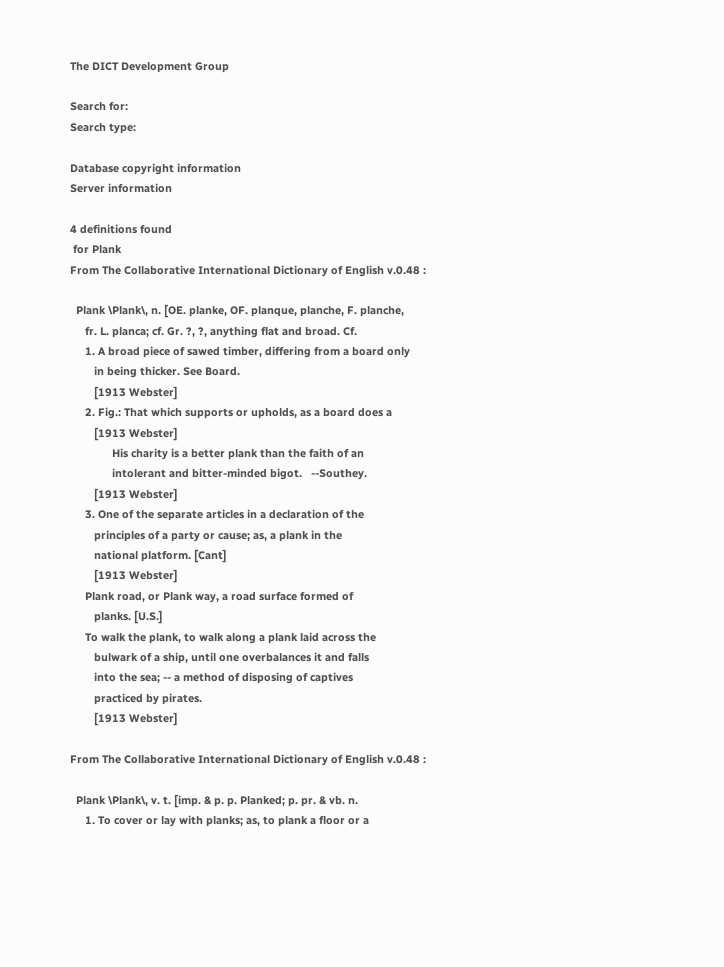The DICT Development Group

Search for:
Search type:

Database copyright information
Server information

4 definitions found
 for Plank
From The Collaborative International Dictionary of English v.0.48 :

  Plank \Plank\, n. [OE. planke, OF. planque, planche, F. planche,
     fr. L. planca; cf. Gr. ?, ?, anything flat and broad. Cf.
     1. A broad piece of sawed timber, differing from a board only
        in being thicker. See Board.
        [1913 Webster]
     2. Fig.: That which supports or upholds, as a board does a
        [1913 Webster]
              His charity is a better plank than the faith of an
              intolerant and bitter-minded bigot.   --Southey.
        [1913 Webster]
     3. One of the separate articles in a declaration of the
        principles of a party or cause; as, a plank in the
        national platform. [Cant]
        [1913 Webster]
     Plank road, or Plank way, a road surface formed of
        planks. [U.S.]
     To walk the plank, to walk along a plank laid across the
        bulwark of a ship, until one overbalances it and falls
        into the sea; -- a method of disposing of captives
        practiced by pirates.
        [1913 Webster]

From The Collaborative International Dictionary of English v.0.48 :

  Plank \Plank\, v. t. [imp. & p. p. Planked; p. pr. & vb. n.
     1. To cover or lay with planks; as, to plank a floor or a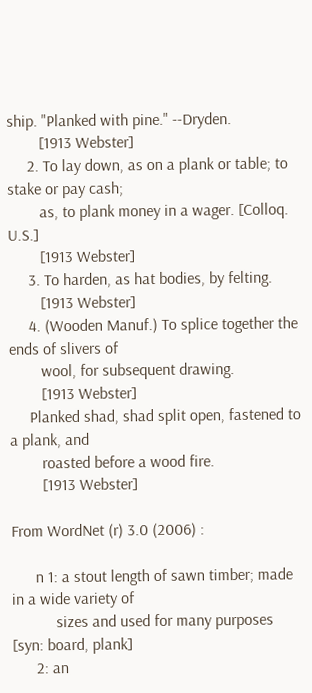ship. "Planked with pine." --Dryden.
        [1913 Webster]
     2. To lay down, as on a plank or table; to stake or pay cash;
        as, to plank money in a wager. [Colloq. U.S.]
        [1913 Webster]
     3. To harden, as hat bodies, by felting.
        [1913 Webster]
     4. (Wooden Manuf.) To splice together the ends of slivers of
        wool, for subsequent drawing.
        [1913 Webster]
     Planked shad, shad split open, fastened to a plank, and
        roasted before a wood fire.
        [1913 Webster]

From WordNet (r) 3.0 (2006) :

      n 1: a stout length of sawn timber; made in a wide variety of
           sizes and used for many purposes [syn: board, plank]
      2: an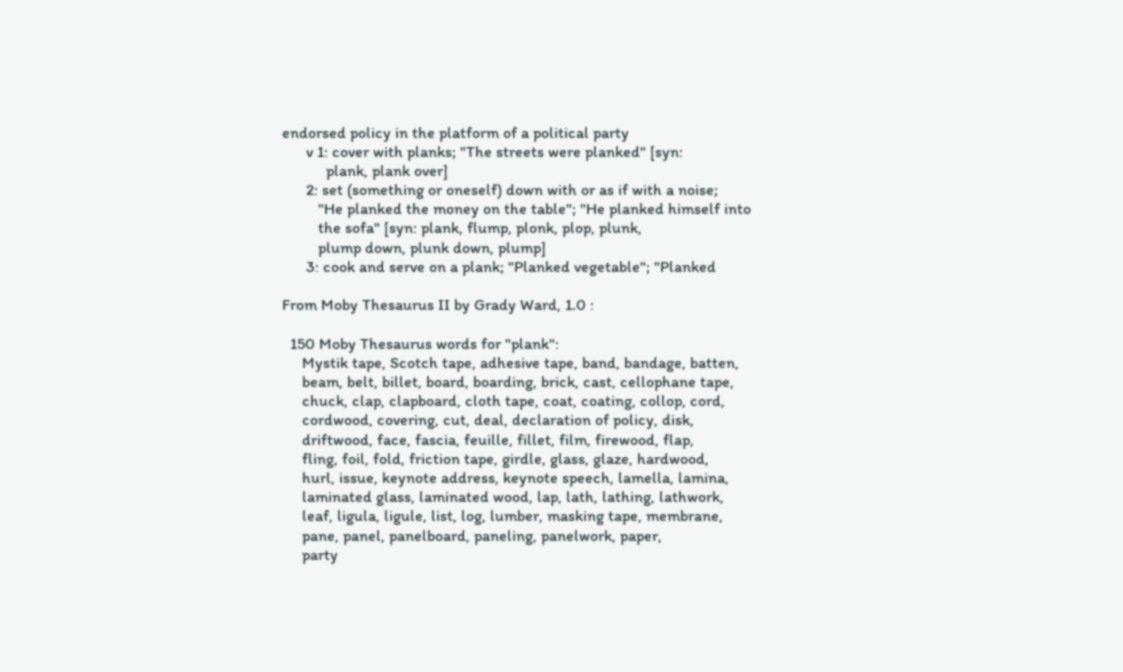endorsed policy in the platform of a political party
      v 1: cover with planks; "The streets were planked" [syn:
           plank, plank over]
      2: set (something or oneself) down with or as if with a noise;
         "He planked the money on the table"; "He planked himself into
         the sofa" [syn: plank, flump, plonk, plop, plunk,
         plump down, plunk down, plump]
      3: cook and serve on a plank; "Planked vegetable"; "Planked

From Moby Thesaurus II by Grady Ward, 1.0 :

  150 Moby Thesaurus words for "plank":
     Mystik tape, Scotch tape, adhesive tape, band, bandage, batten,
     beam, belt, billet, board, boarding, brick, cast, cellophane tape,
     chuck, clap, clapboard, cloth tape, coat, coating, collop, cord,
     cordwood, covering, cut, deal, declaration of policy, disk,
     driftwood, face, fascia, feuille, fillet, film, firewood, flap,
     fling, foil, fold, friction tape, girdle, glass, glaze, hardwood,
     hurl, issue, keynote address, keynote speech, lamella, lamina,
     laminated glass, laminated wood, lap, lath, lathing, lathwork,
     leaf, ligula, ligule, list, log, lumber, masking tape, membrane,
     pane, panel, panelboard, paneling, panelwork, paper,
     party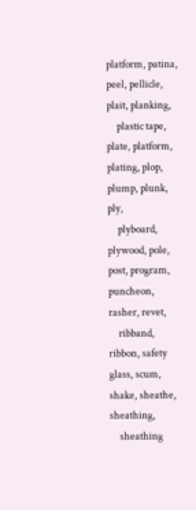platform, patina, peel, pellicle, plait, planking,
     plastic tape, plate, platform, plating, plop, plump, plunk, ply,
     plyboard, plywood, pole, post, program, puncheon, rasher, revet,
     ribband, ribbon, safety glass, scum, shake, sheathe, sheathing,
     sheathing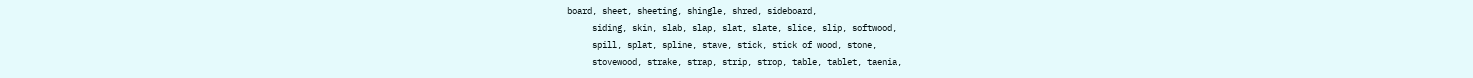board, sheet, sheeting, shingle, shred, sideboard,
     siding, skin, slab, slap, slat, slate, slice, slip, softwood,
     spill, splat, spline, stave, stick, stick of wood, stone,
     stovewood, strake, strap, strip, strop, table, tablet, taenia,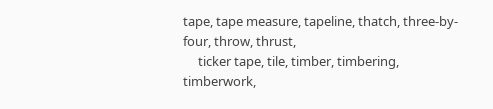tape, tape measure, tapeline, thatch, three-by-four, throw, thrust,
     ticker tape, tile, timber, timbering, timberwork,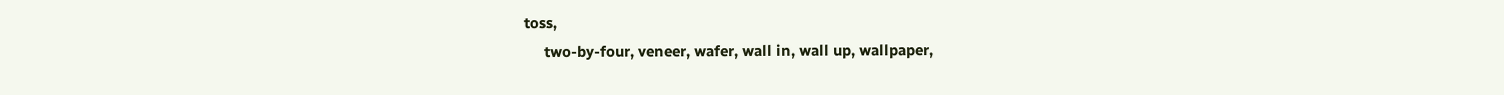toss,
     two-by-four, veneer, wafer, wall in, wall up, wallpaper,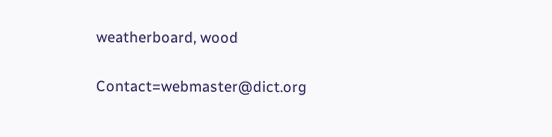weatherboard, wood

Contact=webmaster@dict.org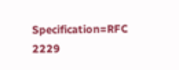Specification=RFC 2229